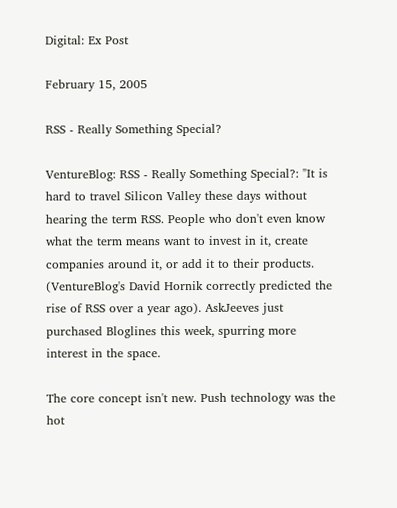Digital: Ex Post

February 15, 2005

RSS - Really Something Special?

VentureBlog: RSS - Really Something Special?: "It is hard to travel Silicon Valley these days without hearing the term RSS. People who don't even know what the term means want to invest in it, create companies around it, or add it to their products. (VentureBlog's David Hornik correctly predicted the rise of RSS over a year ago). AskJeeves just purchased Bloglines this week, spurring more interest in the space.

The core concept isn't new. Push technology was the hot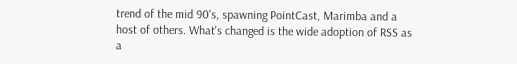trend of the mid 90's, spawning PointCast, Marimba and a host of others. What's changed is the wide adoption of RSS as a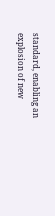standard, enabling an explosion of new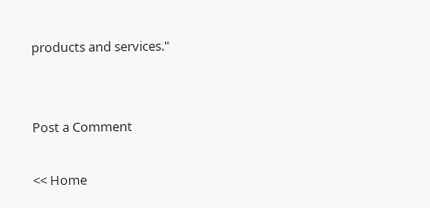products and services."


Post a Comment

<< Home